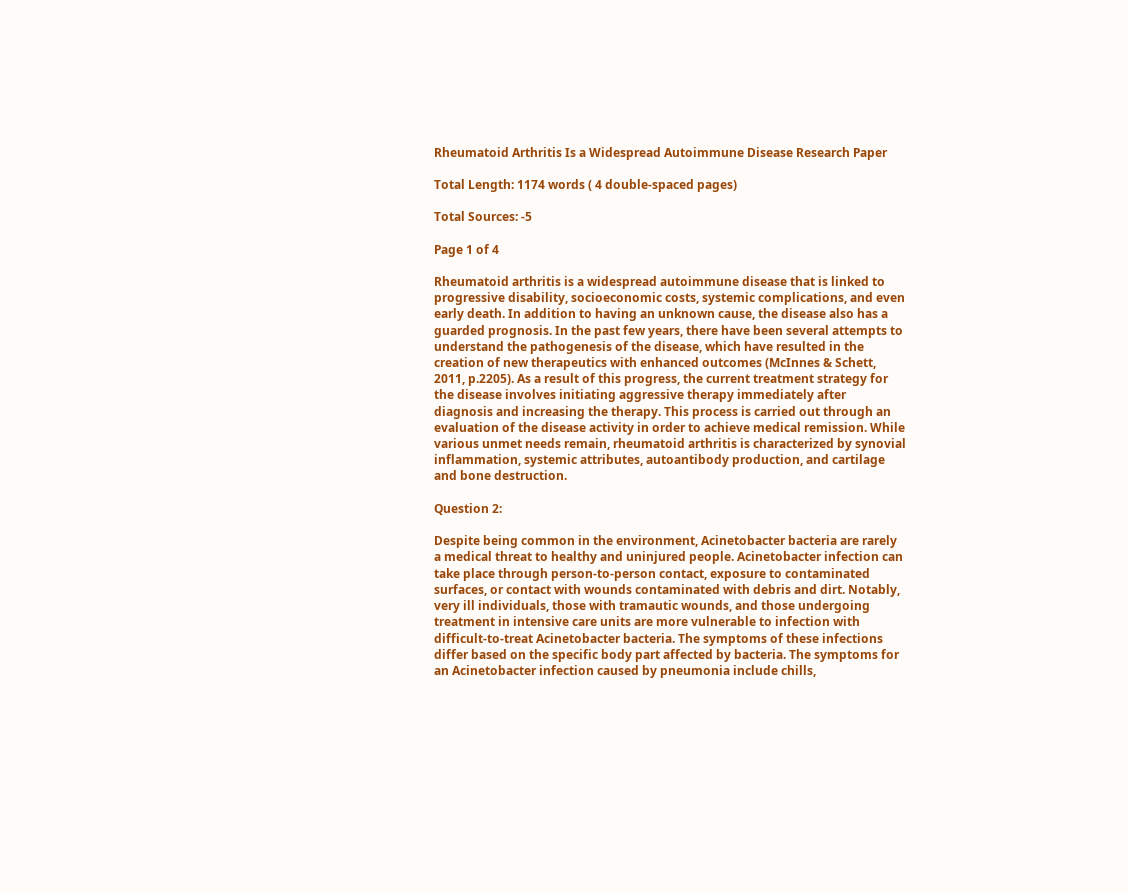Rheumatoid Arthritis Is a Widespread Autoimmune Disease Research Paper

Total Length: 1174 words ( 4 double-spaced pages)

Total Sources: -5

Page 1 of 4

Rheumatoid arthritis is a widespread autoimmune disease that is linked to progressive disability, socioeconomic costs, systemic complications, and even early death. In addition to having an unknown cause, the disease also has a guarded prognosis. In the past few years, there have been several attempts to understand the pathogenesis of the disease, which have resulted in the creation of new therapeutics with enhanced outcomes (McInnes & Schett, 2011, p.2205). As a result of this progress, the current treatment strategy for the disease involves initiating aggressive therapy immediately after diagnosis and increasing the therapy. This process is carried out through an evaluation of the disease activity in order to achieve medical remission. While various unmet needs remain, rheumatoid arthritis is characterized by synovial inflammation, systemic attributes, autoantibody production, and cartilage and bone destruction.

Question 2:

Despite being common in the environment, Acinetobacter bacteria are rarely a medical threat to healthy and uninjured people. Acinetobacter infection can take place through person-to-person contact, exposure to contaminated surfaces, or contact with wounds contaminated with debris and dirt. Notably, very ill individuals, those with tramautic wounds, and those undergoing treatment in intensive care units are more vulnerable to infection with difficult-to-treat Acinetobacter bacteria. The symptoms of these infections differ based on the specific body part affected by bacteria. The symptoms for an Acinetobacter infection caused by pneumonia include chills,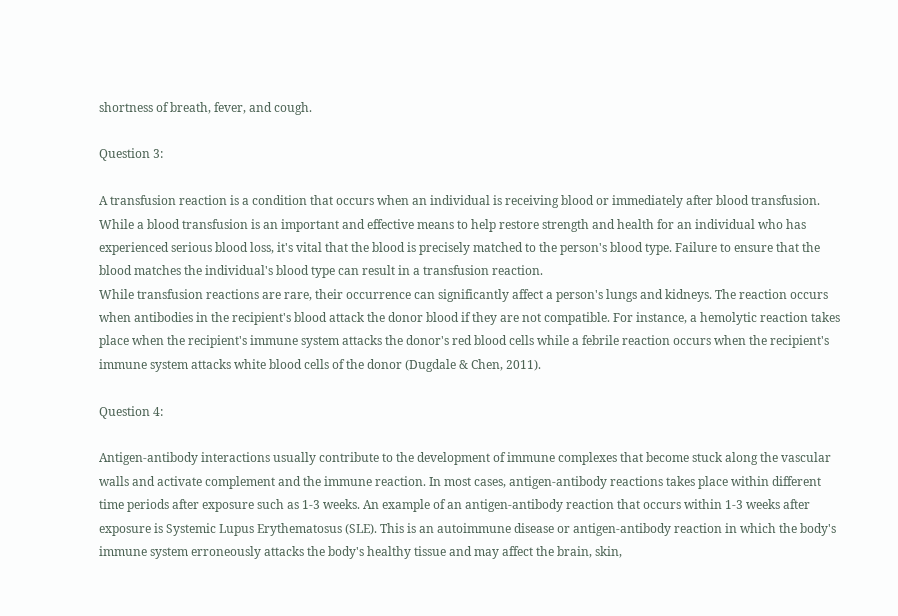shortness of breath, fever, and cough.

Question 3:

A transfusion reaction is a condition that occurs when an individual is receiving blood or immediately after blood transfusion. While a blood transfusion is an important and effective means to help restore strength and health for an individual who has experienced serious blood loss, it's vital that the blood is precisely matched to the person's blood type. Failure to ensure that the blood matches the individual's blood type can result in a transfusion reaction.
While transfusion reactions are rare, their occurrence can significantly affect a person's lungs and kidneys. The reaction occurs when antibodies in the recipient's blood attack the donor blood if they are not compatible. For instance, a hemolytic reaction takes place when the recipient's immune system attacks the donor's red blood cells while a febrile reaction occurs when the recipient's immune system attacks white blood cells of the donor (Dugdale & Chen, 2011).

Question 4:

Antigen-antibody interactions usually contribute to the development of immune complexes that become stuck along the vascular walls and activate complement and the immune reaction. In most cases, antigen-antibody reactions takes place within different time periods after exposure such as 1-3 weeks. An example of an antigen-antibody reaction that occurs within 1-3 weeks after exposure is Systemic Lupus Erythematosus (SLE). This is an autoimmune disease or antigen-antibody reaction in which the body's immune system erroneously attacks the body's healthy tissue and may affect the brain, skin,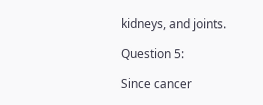kidneys, and joints.

Question 5:

Since cancer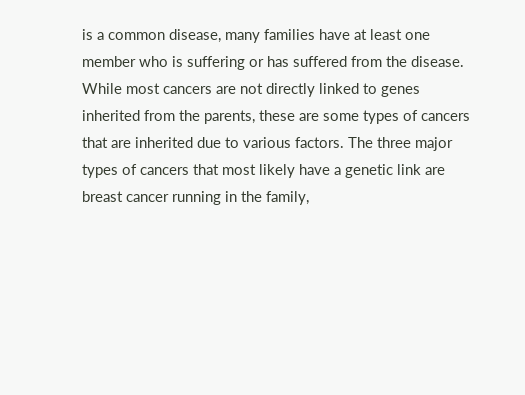is a common disease, many families have at least one member who is suffering or has suffered from the disease. While most cancers are not directly linked to genes inherited from the parents, these are some types of cancers that are inherited due to various factors. The three major types of cancers that most likely have a genetic link are breast cancer running in the family,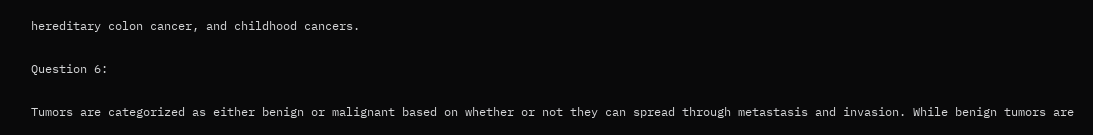hereditary colon cancer, and childhood cancers.

Question 6:

Tumors are categorized as either benign or malignant based on whether or not they can spread through metastasis and invasion. While benign tumors are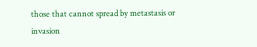those that cannot spread by metastasis or invasion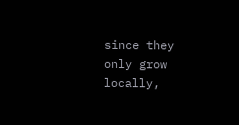since they only grow locally,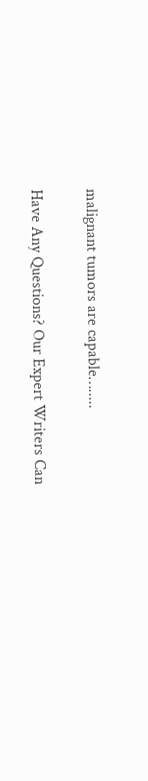malignant tumors are capable….....

Have Any Questions? Our Expert Writers Can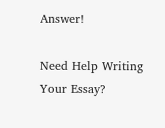Answer!

Need Help Writing Your Essay?